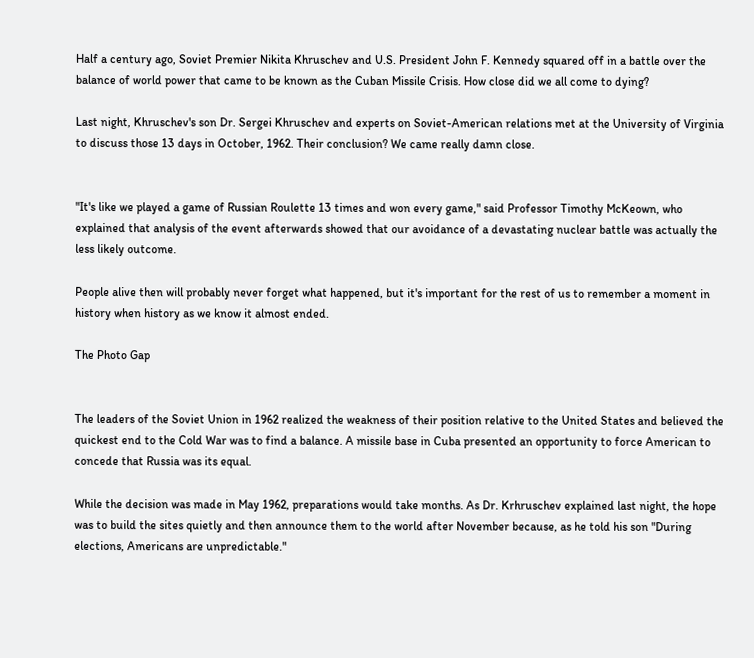Half a century ago, Soviet Premier Nikita Khruschev and U.S. President John F. Kennedy squared off in a battle over the balance of world power that came to be known as the Cuban Missile Crisis. How close did we all come to dying?

Last night, Khruschev's son Dr. Sergei Khruschev and experts on Soviet-American relations met at the University of Virginia to discuss those 13 days in October, 1962. Their conclusion? We came really damn close.


"It's like we played a game of Russian Roulette 13 times and won every game," said Professor Timothy McKeown, who explained that analysis of the event afterwards showed that our avoidance of a devastating nuclear battle was actually the less likely outcome.

People alive then will probably never forget what happened, but it's important for the rest of us to remember a moment in history when history as we know it almost ended.

The Photo Gap


The leaders of the Soviet Union in 1962 realized the weakness of their position relative to the United States and believed the quickest end to the Cold War was to find a balance. A missile base in Cuba presented an opportunity to force American to concede that Russia was its equal.

While the decision was made in May 1962, preparations would take months. As Dr. Krhruschev explained last night, the hope was to build the sites quietly and then announce them to the world after November because, as he told his son "During elections, Americans are unpredictable."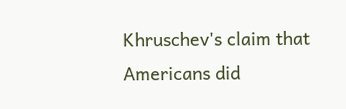Khruschev's claim that Americans did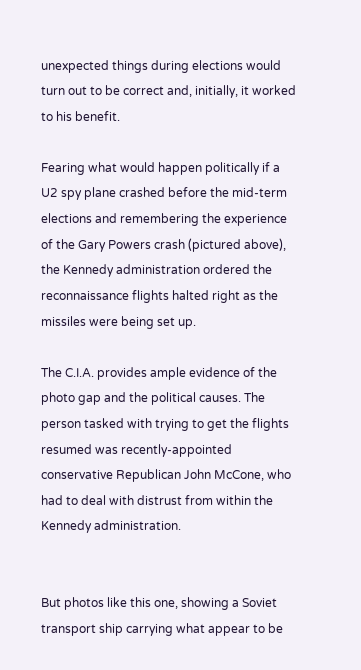unexpected things during elections would turn out to be correct and, initially, it worked to his benefit.

Fearing what would happen politically if a U2 spy plane crashed before the mid-term elections and remembering the experience of the Gary Powers crash (pictured above), the Kennedy administration ordered the reconnaissance flights halted right as the missiles were being set up.

The C.I.A. provides ample evidence of the photo gap and the political causes. The person tasked with trying to get the flights resumed was recently-appointed conservative Republican John McCone, who had to deal with distrust from within the Kennedy administration.


But photos like this one, showing a Soviet transport ship carrying what appear to be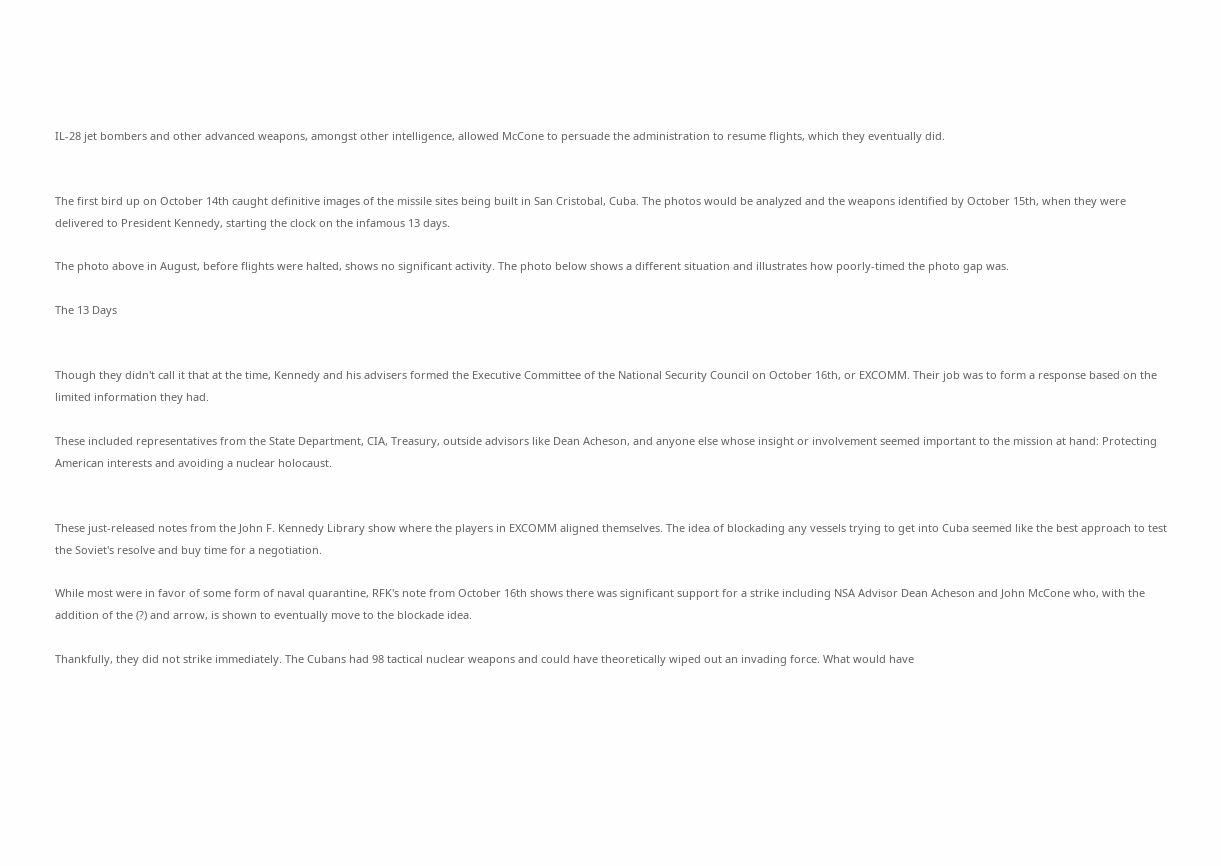IL-28 jet bombers and other advanced weapons, amongst other intelligence, allowed McCone to persuade the administration to resume flights, which they eventually did.


The first bird up on October 14th caught definitive images of the missile sites being built in San Cristobal, Cuba. The photos would be analyzed and the weapons identified by October 15th, when they were delivered to President Kennedy, starting the clock on the infamous 13 days.

The photo above in August, before flights were halted, shows no significant activity. The photo below shows a different situation and illustrates how poorly-timed the photo gap was.

The 13 Days


Though they didn't call it that at the time, Kennedy and his advisers formed the Executive Committee of the National Security Council on October 16th, or EXCOMM. Their job was to form a response based on the limited information they had.

These included representatives from the State Department, CIA, Treasury, outside advisors like Dean Acheson, and anyone else whose insight or involvement seemed important to the mission at hand: Protecting American interests and avoiding a nuclear holocaust.


These just-released notes from the John F. Kennedy Library show where the players in EXCOMM aligned themselves. The idea of blockading any vessels trying to get into Cuba seemed like the best approach to test the Soviet's resolve and buy time for a negotiation.

While most were in favor of some form of naval quarantine, RFK's note from October 16th shows there was significant support for a strike including NSA Advisor Dean Acheson and John McCone who, with the addition of the (?) and arrow, is shown to eventually move to the blockade idea.

Thankfully, they did not strike immediately. The Cubans had 98 tactical nuclear weapons and could have theoretically wiped out an invading force. What would have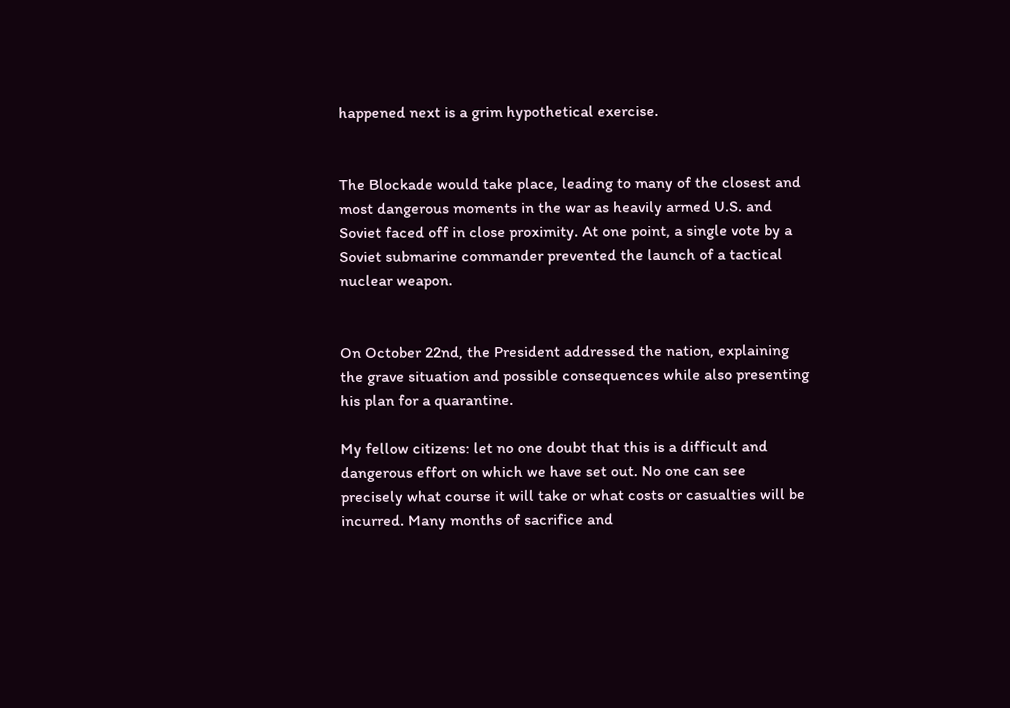happened next is a grim hypothetical exercise.


The Blockade would take place, leading to many of the closest and most dangerous moments in the war as heavily armed U.S. and Soviet faced off in close proximity. At one point, a single vote by a Soviet submarine commander prevented the launch of a tactical nuclear weapon.


On October 22nd, the President addressed the nation, explaining the grave situation and possible consequences while also presenting his plan for a quarantine.

My fellow citizens: let no one doubt that this is a difficult and dangerous effort on which we have set out. No one can see precisely what course it will take or what costs or casualties will be incurred. Many months of sacrifice and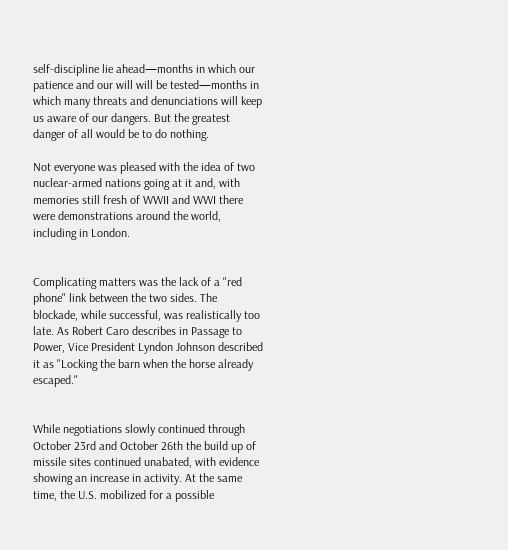self-discipline lie ahead—months in which our patience and our will will be tested—months in which many threats and denunciations will keep us aware of our dangers. But the greatest danger of all would be to do nothing.

Not everyone was pleased with the idea of two nuclear-armed nations going at it and, with memories still fresh of WWII and WWI there were demonstrations around the world, including in London.


Complicating matters was the lack of a "red phone" link between the two sides. The blockade, while successful, was realistically too late. As Robert Caro describes in Passage to Power, Vice President Lyndon Johnson described it as "Locking the barn when the horse already escaped."


While negotiations slowly continued through October 23rd and October 26th the build up of missile sites continued unabated, with evidence showing an increase in activity. At the same time, the U.S. mobilized for a possible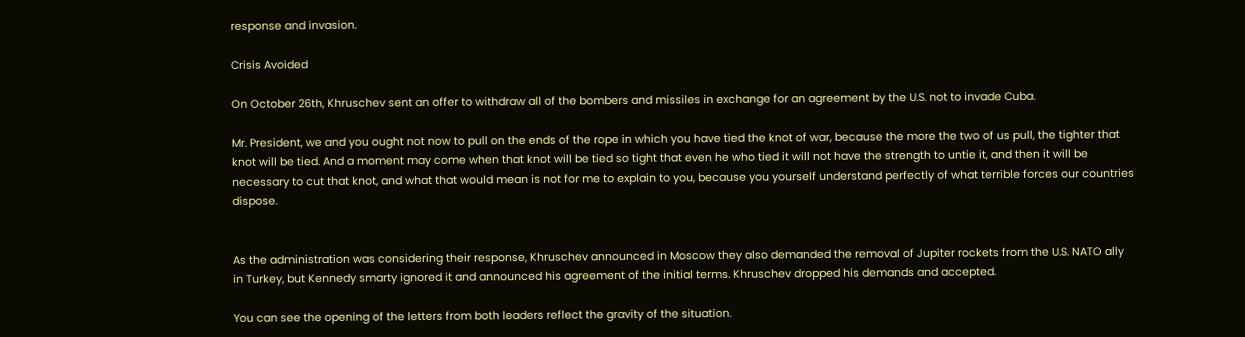response and invasion.

Crisis Avoided

On October 26th, Khruschev sent an offer to withdraw all of the bombers and missiles in exchange for an agreement by the U.S. not to invade Cuba.

Mr. President, we and you ought not now to pull on the ends of the rope in which you have tied the knot of war, because the more the two of us pull, the tighter that knot will be tied. And a moment may come when that knot will be tied so tight that even he who tied it will not have the strength to untie it, and then it will be necessary to cut that knot, and what that would mean is not for me to explain to you, because you yourself understand perfectly of what terrible forces our countries dispose.


As the administration was considering their response, Khruschev announced in Moscow they also demanded the removal of Jupiter rockets from the U.S. NATO ally in Turkey, but Kennedy smarty ignored it and announced his agreement of the initial terms. Khruschev dropped his demands and accepted.

You can see the opening of the letters from both leaders reflect the gravity of the situation.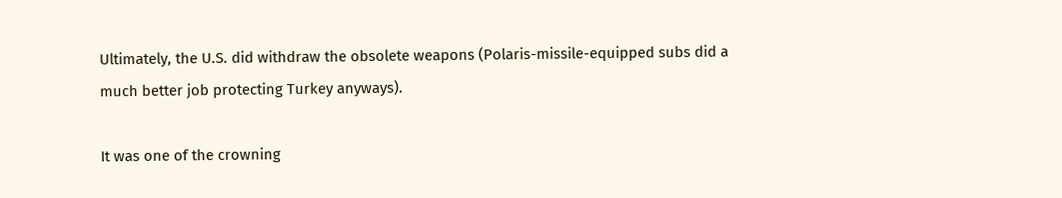Ultimately, the U.S. did withdraw the obsolete weapons (Polaris-missile-equipped subs did a much better job protecting Turkey anyways).

It was one of the crowning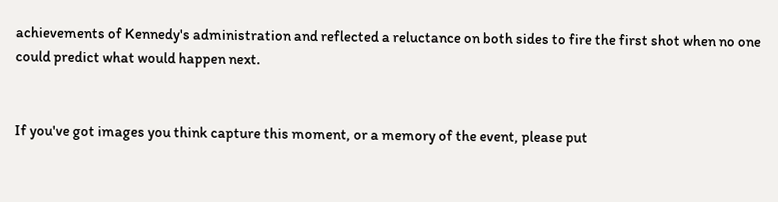achievements of Kennedy's administration and reflected a reluctance on both sides to fire the first shot when no one could predict what would happen next.


If you've got images you think capture this moment, or a memory of the event, please put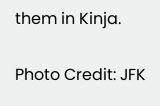them in Kinja.

Photo Credit: JFK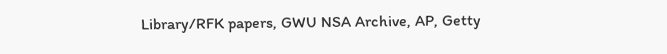Library/RFK papers, GWU NSA Archive, AP, Getty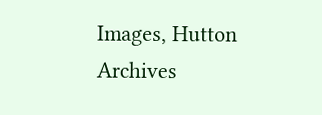Images, Hutton Archives